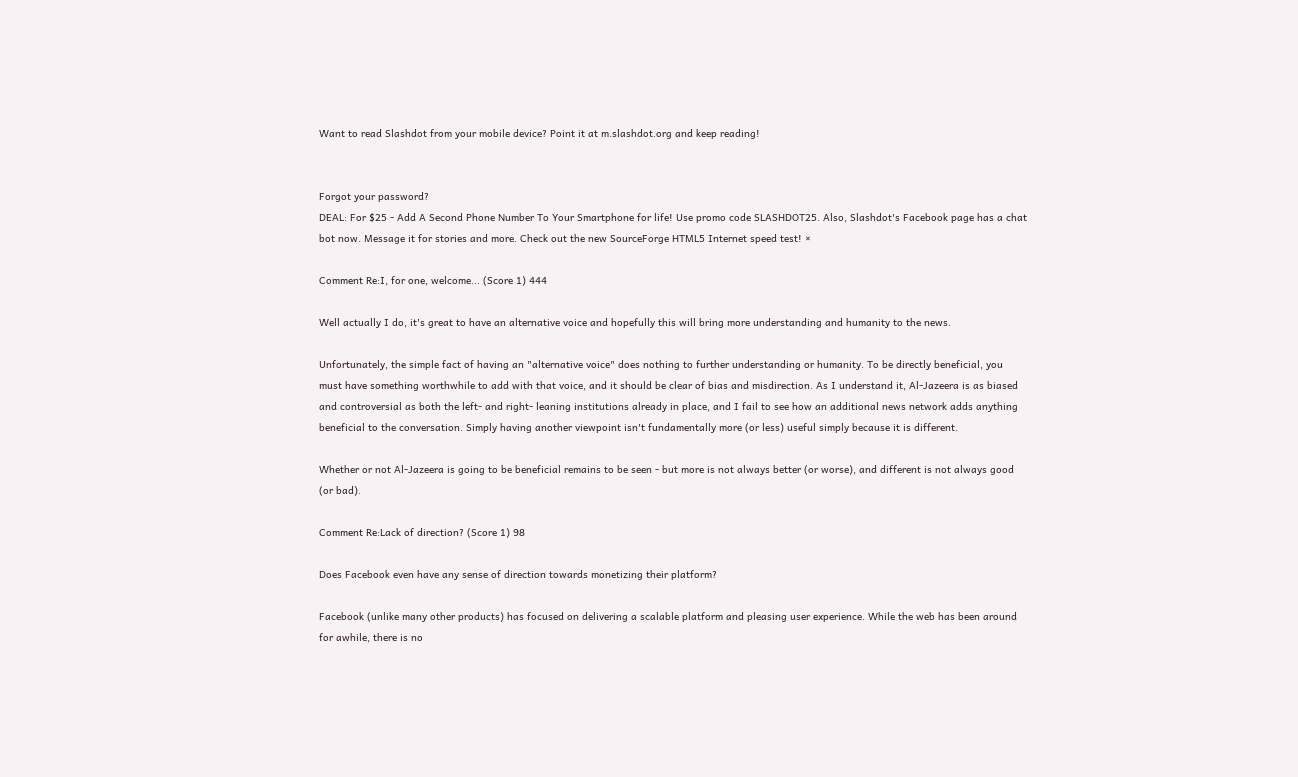Want to read Slashdot from your mobile device? Point it at m.slashdot.org and keep reading!


Forgot your password?
DEAL: For $25 - Add A Second Phone Number To Your Smartphone for life! Use promo code SLASHDOT25. Also, Slashdot's Facebook page has a chat bot now. Message it for stories and more. Check out the new SourceForge HTML5 Internet speed test! ×

Comment Re:I, for one, welcome... (Score 1) 444

Well actually I do, it's great to have an alternative voice and hopefully this will bring more understanding and humanity to the news.

Unfortunately, the simple fact of having an "alternative voice" does nothing to further understanding or humanity. To be directly beneficial, you must have something worthwhile to add with that voice, and it should be clear of bias and misdirection. As I understand it, Al-Jazeera is as biased and controversial as both the left- and right- leaning institutions already in place, and I fail to see how an additional news network adds anything beneficial to the conversation. Simply having another viewpoint isn't fundamentally more (or less) useful simply because it is different.

Whether or not Al-Jazeera is going to be beneficial remains to be seen - but more is not always better (or worse), and different is not always good (or bad).

Comment Re:Lack of direction? (Score 1) 98

Does Facebook even have any sense of direction towards monetizing their platform?

Facebook (unlike many other products) has focused on delivering a scalable platform and pleasing user experience. While the web has been around for awhile, there is no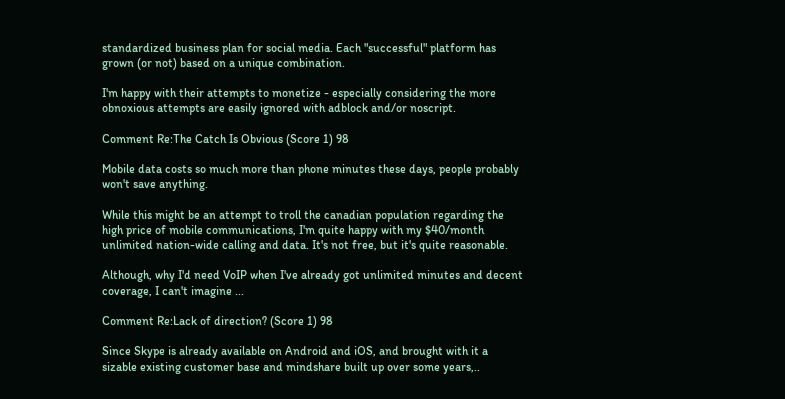standardized business plan for social media. Each "successful" platform has grown (or not) based on a unique combination.

I'm happy with their attempts to monetize - especially considering the more obnoxious attempts are easily ignored with adblock and/or noscript.

Comment Re:The Catch Is Obvious (Score 1) 98

Mobile data costs so much more than phone minutes these days, people probably won't save anything.

While this might be an attempt to troll the canadian population regarding the high price of mobile communications, I'm quite happy with my $40/month unlimited nation-wide calling and data. It's not free, but it's quite reasonable.

Although, why I'd need VoIP when I've already got unlimited minutes and decent coverage, I can't imagine ...

Comment Re:Lack of direction? (Score 1) 98

Since Skype is already available on Android and iOS, and brought with it a sizable existing customer base and mindshare built up over some years,..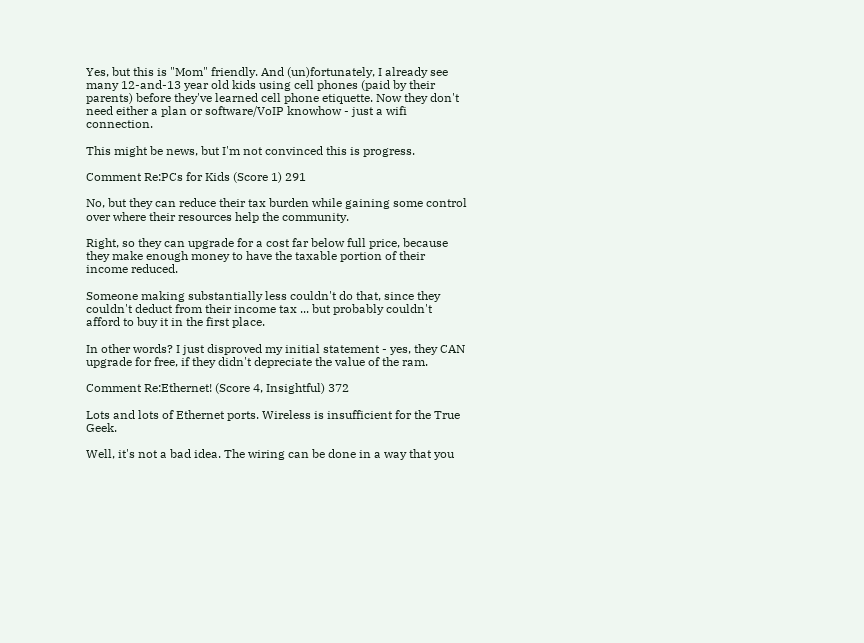Yes, but this is "Mom" friendly. And (un)fortunately, I already see many 12-and-13 year old kids using cell phones (paid by their parents) before they've learned cell phone etiquette. Now they don't need either a plan or software/VoIP knowhow - just a wifi connection.

This might be news, but I'm not convinced this is progress.

Comment Re:PCs for Kids (Score 1) 291

No, but they can reduce their tax burden while gaining some control over where their resources help the community.

Right, so they can upgrade for a cost far below full price, because they make enough money to have the taxable portion of their income reduced.

Someone making substantially less couldn't do that, since they couldn't deduct from their income tax ... but probably couldn't afford to buy it in the first place.

In other words? I just disproved my initial statement - yes, they CAN upgrade for free, if they didn't depreciate the value of the ram.

Comment Re:Ethernet! (Score 4, Insightful) 372

Lots and lots of Ethernet ports. Wireless is insufficient for the True Geek.

Well, it's not a bad idea. The wiring can be done in a way that you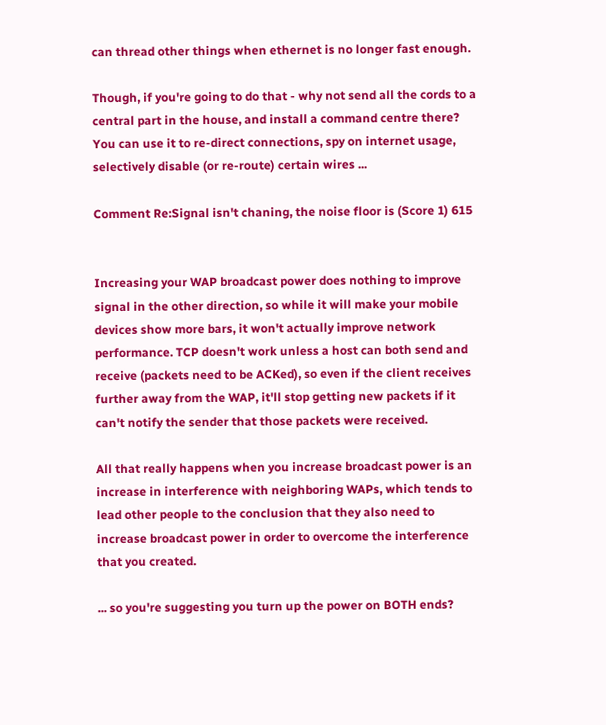can thread other things when ethernet is no longer fast enough.

Though, if you're going to do that - why not send all the cords to a central part in the house, and install a command centre there? You can use it to re-direct connections, spy on internet usage, selectively disable (or re-route) certain wires ...

Comment Re:Signal isn't chaning, the noise floor is (Score 1) 615


Increasing your WAP broadcast power does nothing to improve signal in the other direction, so while it will make your mobile devices show more bars, it won't actually improve network performance. TCP doesn't work unless a host can both send and receive (packets need to be ACKed), so even if the client receives further away from the WAP, it'll stop getting new packets if it can't notify the sender that those packets were received.

All that really happens when you increase broadcast power is an increase in interference with neighboring WAPs, which tends to lead other people to the conclusion that they also need to increase broadcast power in order to overcome the interference that you created.

... so you're suggesting you turn up the power on BOTH ends?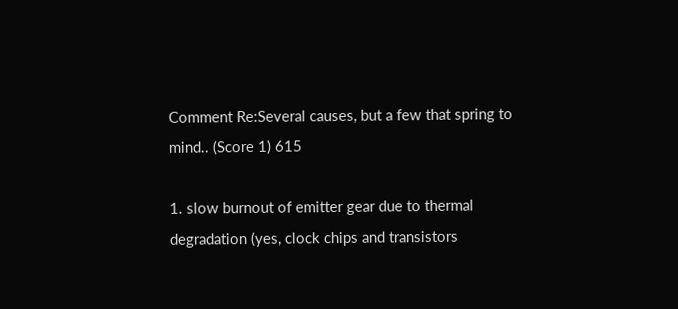Comment Re:Several causes, but a few that spring to mind.. (Score 1) 615

1. slow burnout of emitter gear due to thermal degradation (yes, clock chips and transistors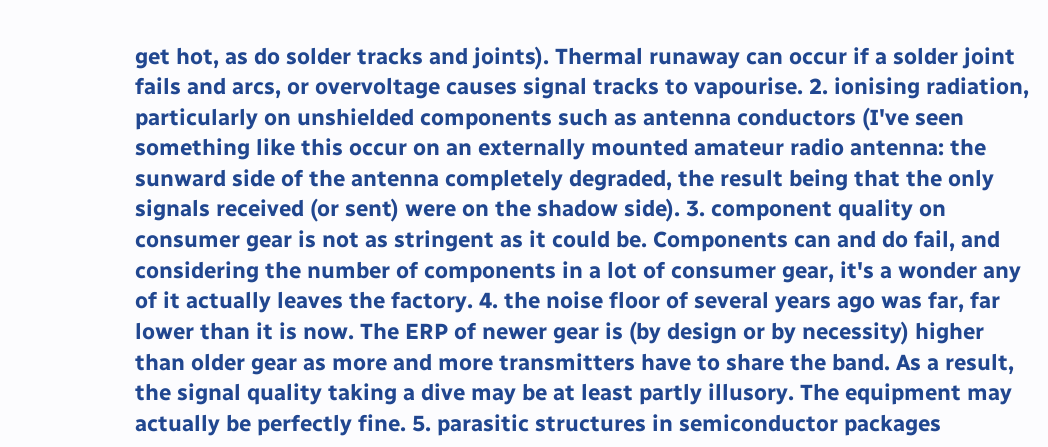get hot, as do solder tracks and joints). Thermal runaway can occur if a solder joint fails and arcs, or overvoltage causes signal tracks to vapourise. 2. ionising radiation, particularly on unshielded components such as antenna conductors (I've seen something like this occur on an externally mounted amateur radio antenna: the sunward side of the antenna completely degraded, the result being that the only signals received (or sent) were on the shadow side). 3. component quality on consumer gear is not as stringent as it could be. Components can and do fail, and considering the number of components in a lot of consumer gear, it's a wonder any of it actually leaves the factory. 4. the noise floor of several years ago was far, far lower than it is now. The ERP of newer gear is (by design or by necessity) higher than older gear as more and more transmitters have to share the band. As a result, the signal quality taking a dive may be at least partly illusory. The equipment may actually be perfectly fine. 5. parasitic structures in semiconductor packages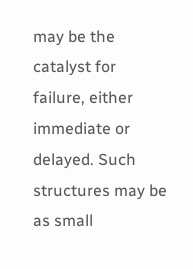may be the catalyst for failure, either immediate or delayed. Such structures may be as small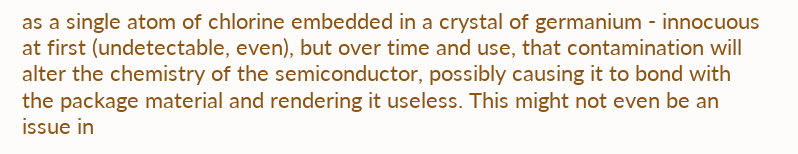as a single atom of chlorine embedded in a crystal of germanium - innocuous at first (undetectable, even), but over time and use, that contamination will alter the chemistry of the semiconductor, possibly causing it to bond with the package material and rendering it useless. This might not even be an issue in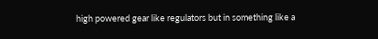high powered gear like regulators but in something like a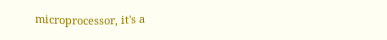microprocessor, it's a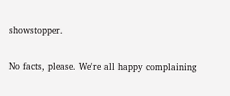showstopper.

No facts, please. We're all happy complaining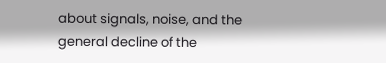about signals, noise, and the general decline of the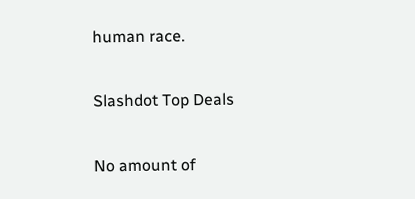human race.

Slashdot Top Deals

No amount of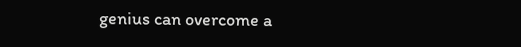genius can overcome a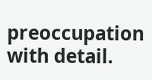preoccupation with detail.